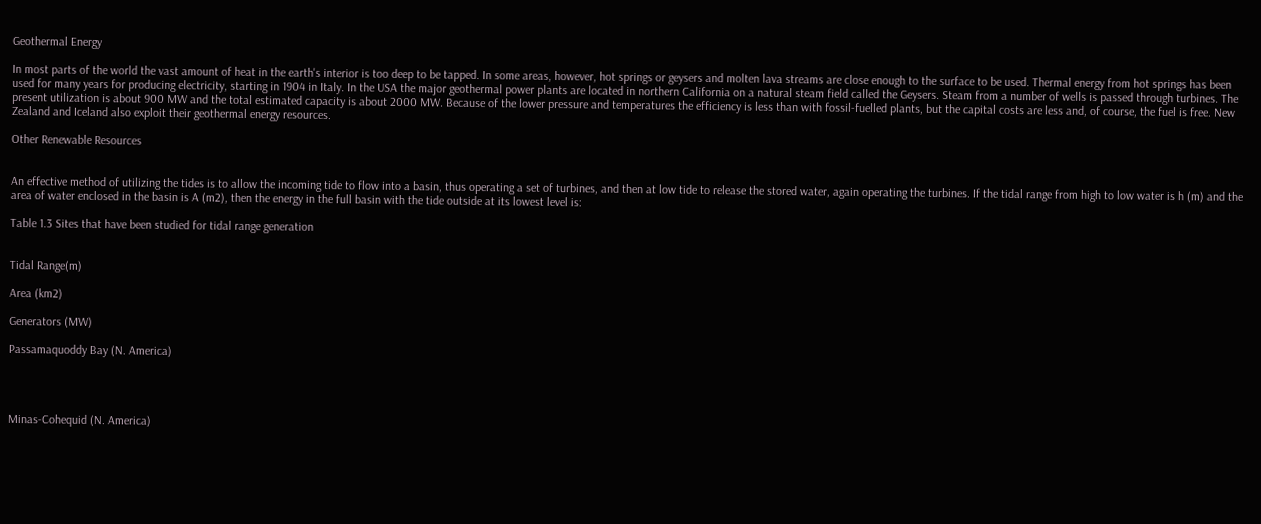Geothermal Energy

In most parts of the world the vast amount of heat in the earth's interior is too deep to be tapped. In some areas, however, hot springs or geysers and molten lava streams are close enough to the surface to be used. Thermal energy from hot springs has been used for many years for producing electricity, starting in 1904 in Italy. In the USA the major geothermal power plants are located in northern California on a natural steam field called the Geysers. Steam from a number of wells is passed through turbines. The present utilization is about 900 MW and the total estimated capacity is about 2000 MW. Because of the lower pressure and temperatures the efficiency is less than with fossil-fuelled plants, but the capital costs are less and, of course, the fuel is free. New Zealand and Iceland also exploit their geothermal energy resources.

Other Renewable Resources


An effective method of utilizing the tides is to allow the incoming tide to flow into a basin, thus operating a set of turbines, and then at low tide to release the stored water, again operating the turbines. If the tidal range from high to low water is h (m) and the area of water enclosed in the basin is A (m2), then the energy in the full basin with the tide outside at its lowest level is:

Table 1.3 Sites that have been studied for tidal range generation


Tidal Range(m)

Area (km2)

Generators (MW)

Passamaquoddy Bay (N. America)




Minas-Cohequid (N. America)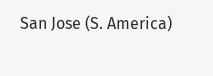San Jose (S. America)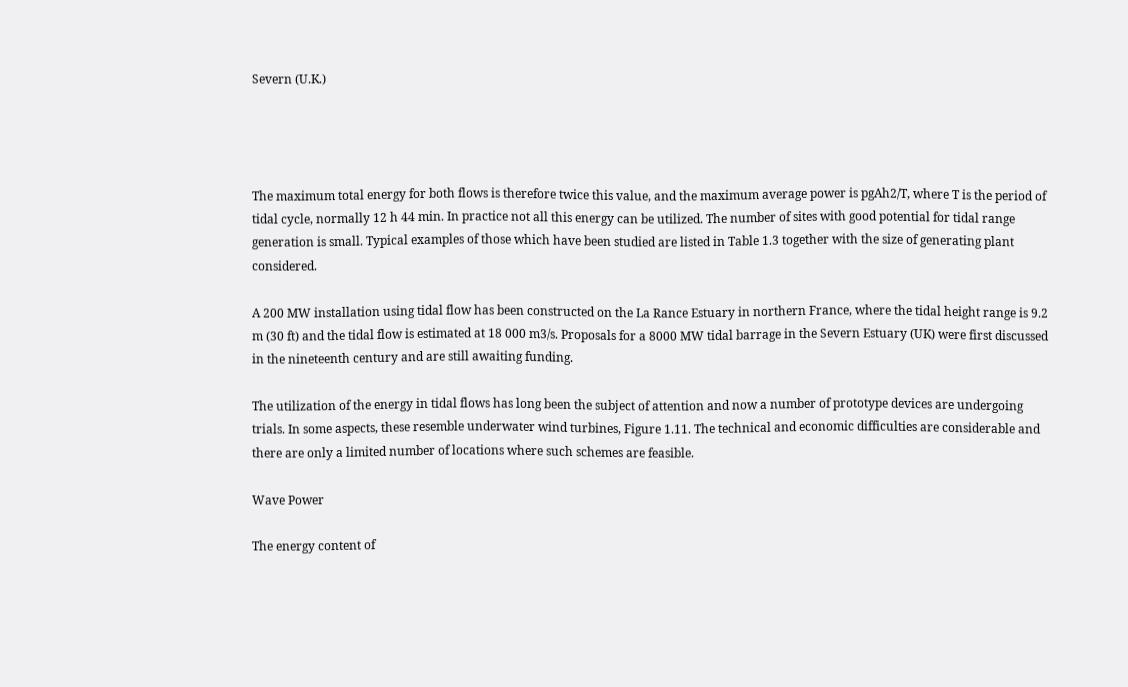Severn (U.K.)




The maximum total energy for both flows is therefore twice this value, and the maximum average power is pgAh2/T, where T is the period of tidal cycle, normally 12 h 44 min. In practice not all this energy can be utilized. The number of sites with good potential for tidal range generation is small. Typical examples of those which have been studied are listed in Table 1.3 together with the size of generating plant considered.

A 200 MW installation using tidal flow has been constructed on the La Rance Estuary in northern France, where the tidal height range is 9.2 m (30 ft) and the tidal flow is estimated at 18 000 m3/s. Proposals for a 8000 MW tidal barrage in the Severn Estuary (UK) were first discussed in the nineteenth century and are still awaiting funding.

The utilization of the energy in tidal flows has long been the subject of attention and now a number of prototype devices are undergoing trials. In some aspects, these resemble underwater wind turbines, Figure 1.11. The technical and economic difficulties are considerable and there are only a limited number of locations where such schemes are feasible.

Wave Power

The energy content of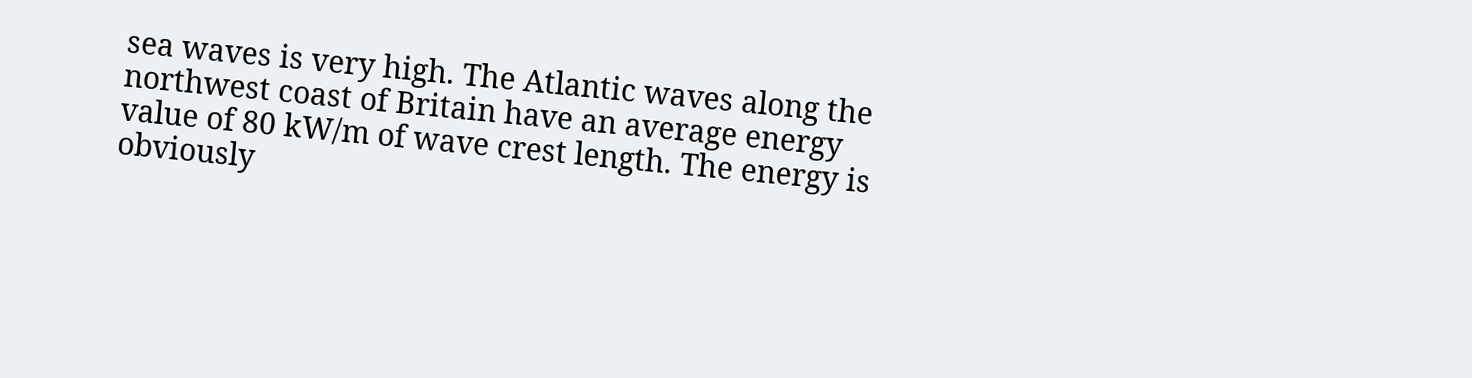sea waves is very high. The Atlantic waves along the northwest coast of Britain have an average energy value of 80 kW/m of wave crest length. The energy is obviously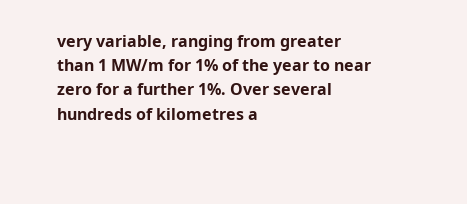very variable, ranging from greater than 1 MW/m for 1% of the year to near zero for a further 1%. Over several hundreds of kilometres a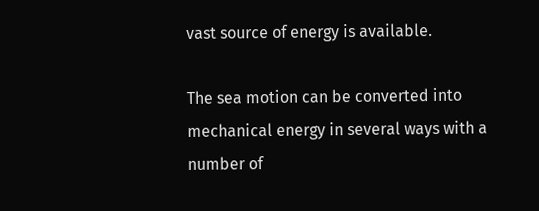vast source of energy is available.

The sea motion can be converted into mechanical energy in several ways with a number of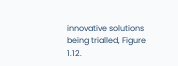innovative solutions being trialled, Figure 1.12.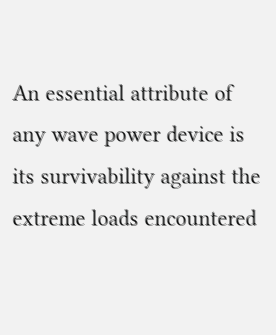An essential attribute of any wave power device is its survivability against the extreme loads encountered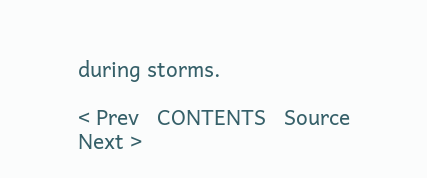during storms.

< Prev   CONTENTS   Source   Next >